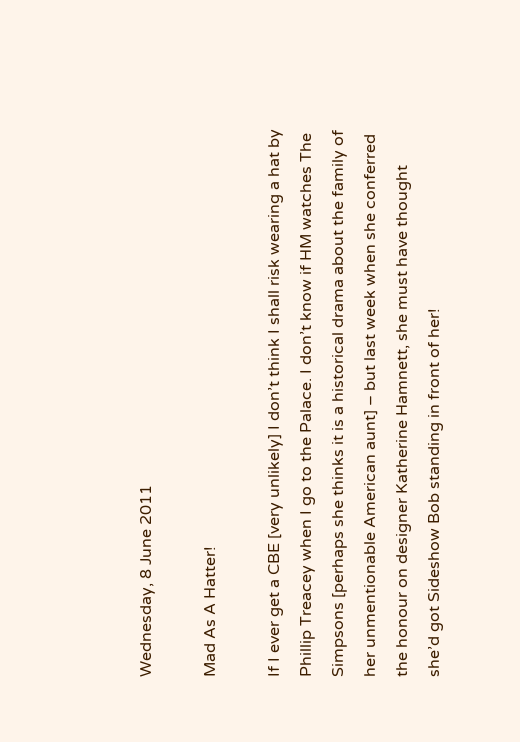Wednesday, 8 June 2011

Mad As A Hatter!

If I ever get a CBE [very unlikely] I don’t think I shall risk wearing a hat by Phillip Treacey when I go to the Palace. I don’t know if HM watches The Simpsons [perhaps she thinks it is a historical drama about the family of her unmentionable American aunt] – but last week when she conferred the honour on designer Katherine Hamnett, she must have thought she’d got Sideshow Bob standing in front of her!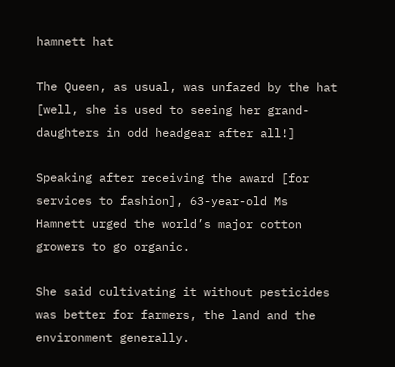hamnett hat

The Queen, as usual, was unfazed by the hat [well, she is used to seeing her grand-daughters in odd headgear after all!]

Speaking after receiving the award [for services to fashion], 63-year-old Ms Hamnett urged the world’s major cotton growers to go organic.

She said cultivating it without pesticides was better for farmers, the land and the environment generally.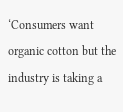‘Consumers want organic cotton but the industry is taking a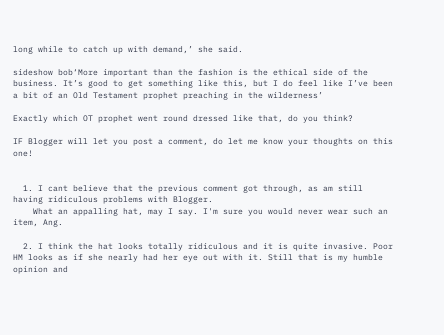long while to catch up with demand,’ she said.

sideshow bob‘More important than the fashion is the ethical side of the business. It’s good to get something like this, but I do feel like I’ve been a bit of an Old Testament prophet preaching in the wilderness’

Exactly which OT prophet went round dressed like that, do you think?

IF Blogger will let you post a comment, do let me know your thoughts on this one!


  1. I cant believe that the previous comment got through, as am still having ridiculous problems with Blogger.
    What an appalling hat, may I say. I'm sure you would never wear such an item, Ang.

  2. I think the hat looks totally ridiculous and it is quite invasive. Poor HM looks as if she nearly had her eye out with it. Still that is my humble opinion and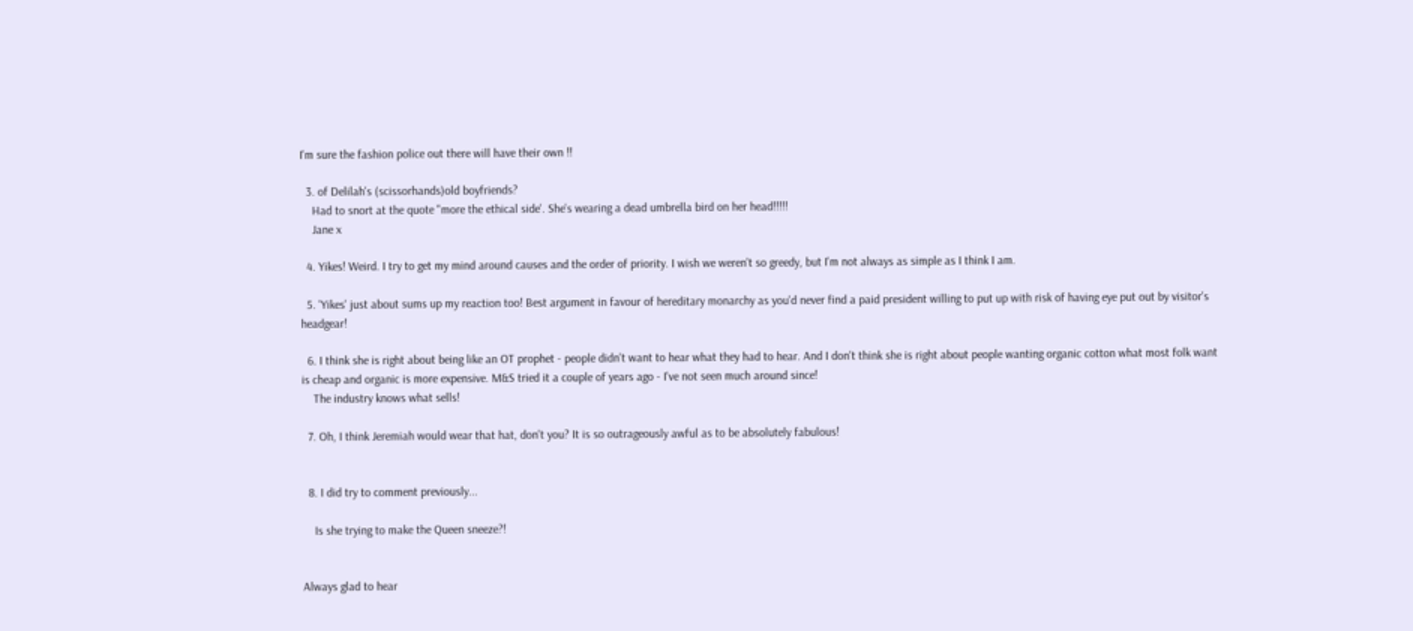I'm sure the fashion police out there will have their own !!

  3. of Delilah's (scissorhands)old boyfriends?
    Had to snort at the quote "more the ethical side'. She's wearing a dead umbrella bird on her head!!!!!
    Jane x

  4. Yikes! Weird. I try to get my mind around causes and the order of priority. I wish we weren't so greedy, but I'm not always as simple as I think I am.

  5. 'Yikes' just about sums up my reaction too! Best argument in favour of hereditary monarchy as you'd never find a paid president willing to put up with risk of having eye put out by visitor's headgear!

  6. I think she is right about being like an OT prophet - people didn't want to hear what they had to hear. And I don't think she is right about people wanting organic cotton what most folk want is cheap and organic is more expensive. M&S tried it a couple of years ago - I've not seen much around since!
    The industry knows what sells!

  7. Oh, I think Jeremiah would wear that hat, don't you? It is so outrageously awful as to be absolutely fabulous!


  8. I did try to comment previously...

    Is she trying to make the Queen sneeze?!


Always glad to hear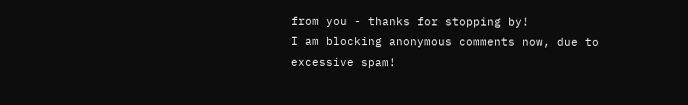from you - thanks for stopping by!
I am blocking anonymous comments now, due to excessive spam!